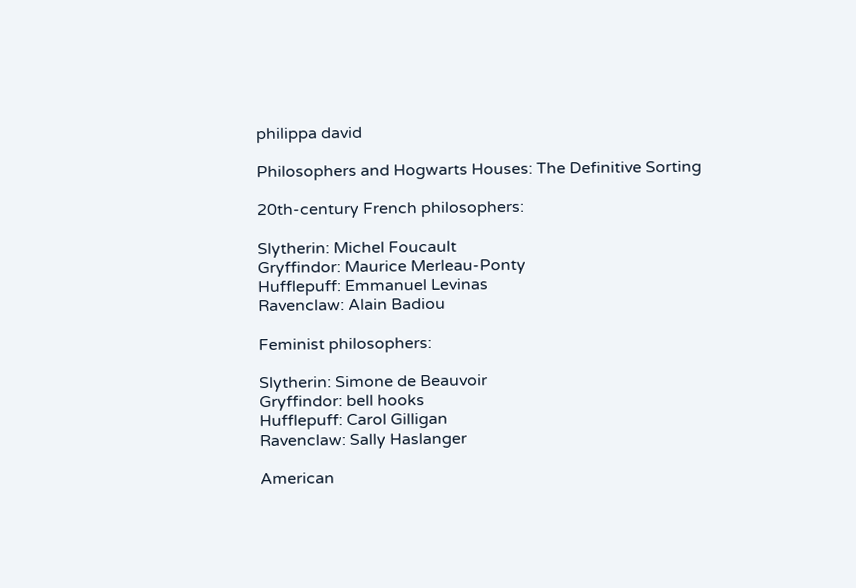philippa david

Philosophers and Hogwarts Houses: The Definitive Sorting

20th-century French philosophers:

Slytherin: Michel Foucault
Gryffindor: Maurice Merleau-Ponty
Hufflepuff: Emmanuel Levinas
Ravenclaw: Alain Badiou

Feminist philosophers:

Slytherin: Simone de Beauvoir
Gryffindor: bell hooks
Hufflepuff: Carol Gilligan
Ravenclaw: Sally Haslanger

American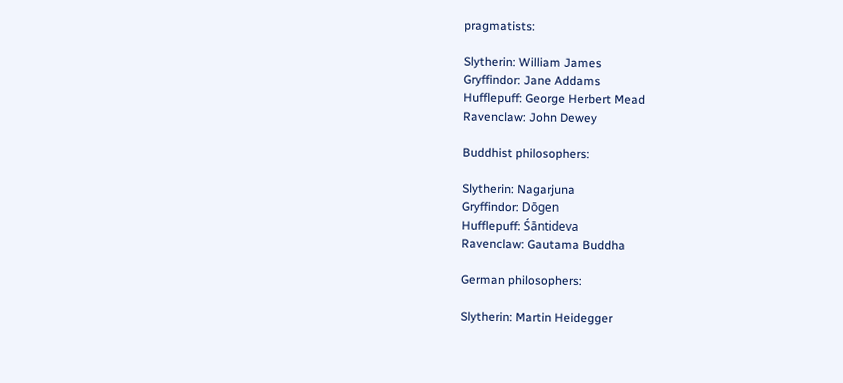pragmatists:

Slytherin: William James
Gryffindor: Jane Addams
Hufflepuff: George Herbert Mead
Ravenclaw: John Dewey

Buddhist philosophers:

Slytherin: Nagarjuna
Gryffindor: Dōgen
Hufflepuff: Śāntideva
Ravenclaw: Gautama Buddha

German philosophers:

Slytherin: Martin Heidegger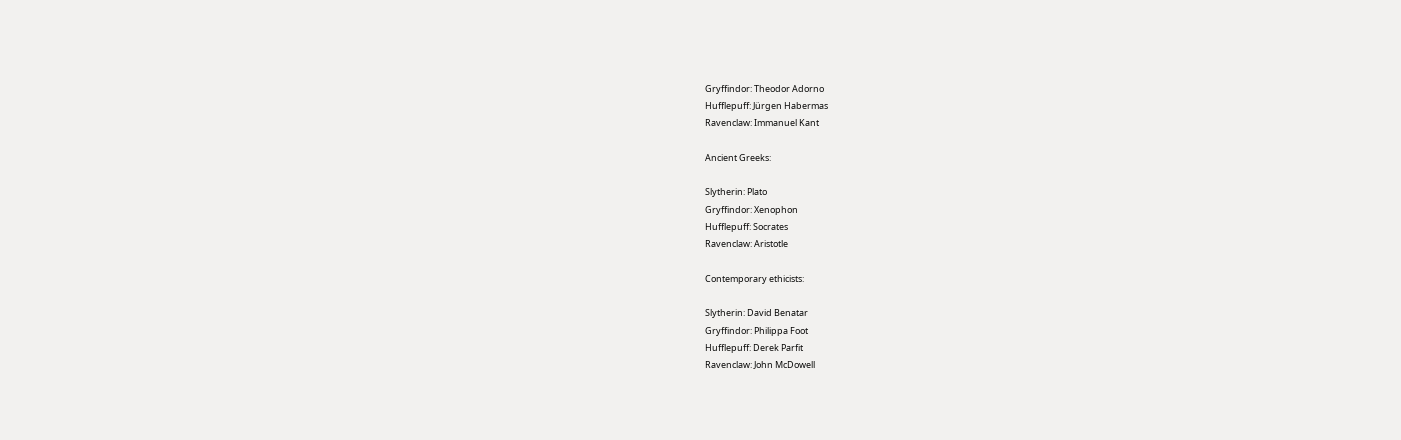Gryffindor: Theodor Adorno
Hufflepuff: Jürgen Habermas
Ravenclaw: Immanuel Kant

Ancient Greeks:

Slytherin: Plato
Gryffindor: Xenophon
Hufflepuff: Socrates
Ravenclaw: Aristotle

Contemporary ethicists:

Slytherin: David Benatar
Gryffindor: Philippa Foot
Hufflepuff: Derek Parfit
Ravenclaw: John McDowell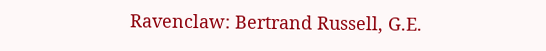Ravenclaw: Bertrand Russell, G.E.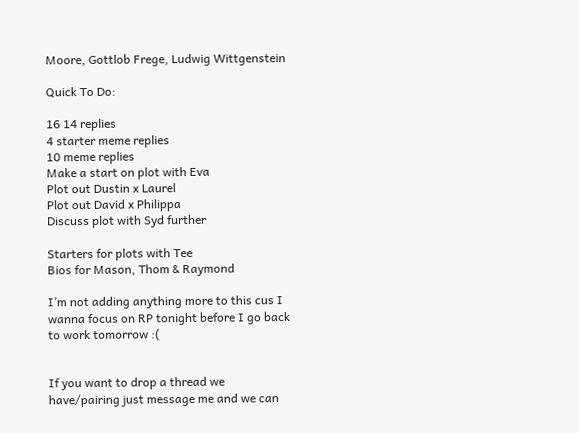Moore, Gottlob Frege, Ludwig Wittgenstein

Quick To Do:

16 14 replies
4 starter meme replies
10 meme replies
Make a start on plot with Eva
Plot out Dustin x Laurel
Plot out David x Philippa
Discuss plot with Syd further

Starters for plots with Tee
Bios for Mason, Thom & Raymond

I’m not adding anything more to this cus I wanna focus on RP tonight before I go back to work tomorrow :(


If you want to drop a thread we have/pairing just message me and we can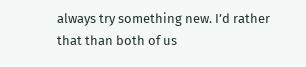always try something new. I’d rather that than both of us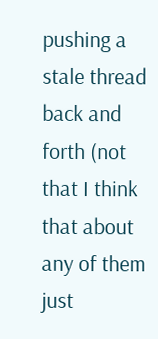pushing a stale thread back and forth (not that I think that about any of them just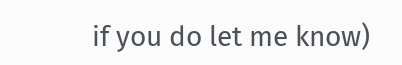if you do let me know)